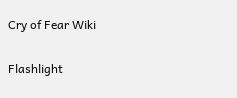Cry of Fear Wiki

Flashlight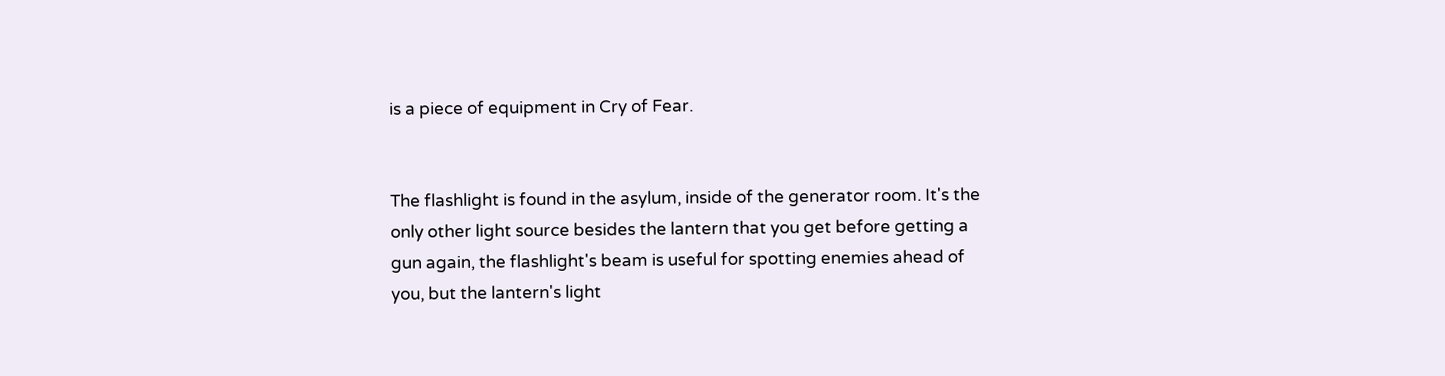is a piece of equipment in Cry of Fear.


The flashlight is found in the asylum, inside of the generator room. It's the only other light source besides the lantern that you get before getting a gun again, the flashlight's beam is useful for spotting enemies ahead of you, but the lantern's light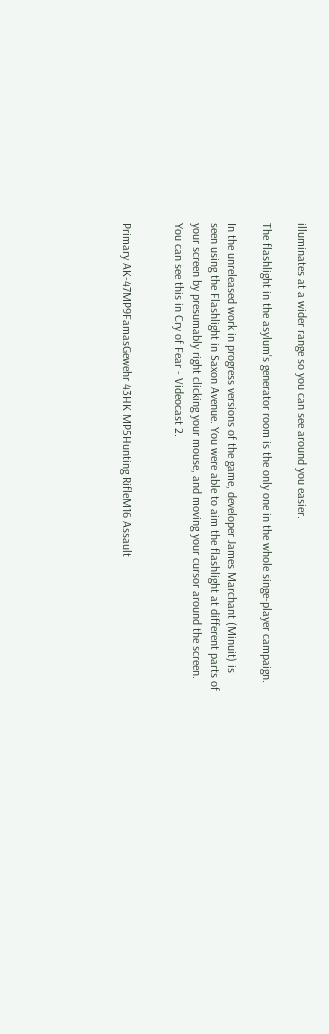illuminates at a wider range so you can see around you easier.

The flashlight in the asylum's generator room is the only one in the whole singe-player campaign.

In the unreleased work in progress versions of the game, developer James Marchant (Minuit) is seen using the Flashlight in Saxon Avenue. You were able to aim the flashlight at different parts of your screen by presumably right clicking your mouse, and moving your cursor around the screen. You can see this in Cry of Fear - Videocast 2.


Primary AK-47MP9FamasGewehr 43HK MP5Hunting RifleM16 Assault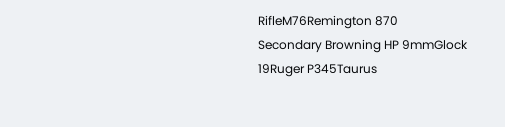RifleM76Remington 870
Secondary Browning HP 9mmGlock 19Ruger P345Taurus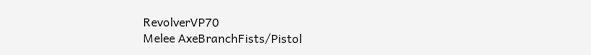RevolverVP70
Melee AxeBranchFists/Pistol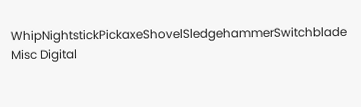WhipNightstickPickaxeShovelSledgehammerSwitchblade
Misc Digital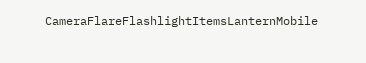CameraFlareFlashlightItemsLanternMobile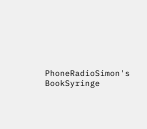PhoneRadioSimon's BookSyringe